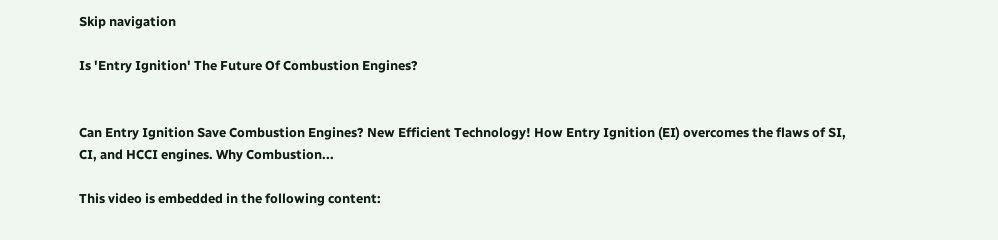Skip navigation

Is 'Entry Ignition' The Future Of Combustion Engines?


Can Entry Ignition Save Combustion Engines? New Efficient Technology! How Entry Ignition (EI) overcomes the flaws of SI, CI, and HCCI engines. Why Combustion...

This video is embedded in the following content: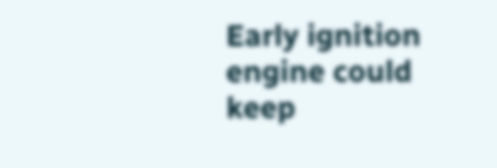Early ignition engine could keep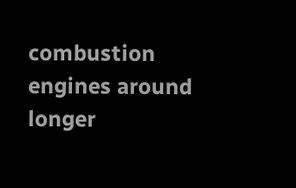combustion engines around longer